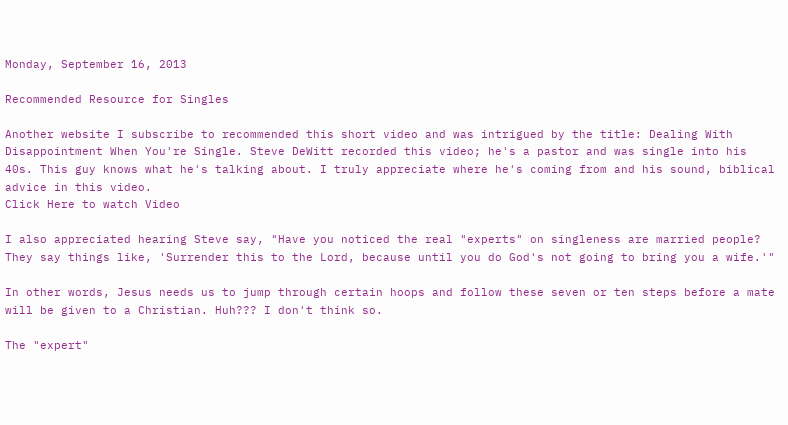Monday, September 16, 2013

Recommended Resource for Singles

Another website I subscribe to recommended this short video and was intrigued by the title: Dealing With Disappointment When You're Single. Steve DeWitt recorded this video; he's a pastor and was single into his 40s. This guy knows what he's talking about. I truly appreciate where he's coming from and his sound, biblical advice in this video.
Click Here to watch Video

I also appreciated hearing Steve say, "Have you noticed the real "experts" on singleness are married people? They say things like, 'Surrender this to the Lord, because until you do God's not going to bring you a wife.'"

In other words, Jesus needs us to jump through certain hoops and follow these seven or ten steps before a mate will be given to a Christian. Huh??? I don't think so.

The "expert"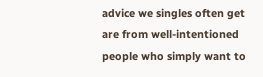advice we singles often get are from well-intentioned people who simply want to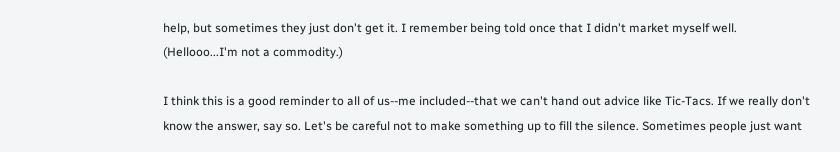help, but sometimes they just don't get it. I remember being told once that I didn't market myself well. (Hellooo...I'm not a commodity.)

I think this is a good reminder to all of us--me included--that we can't hand out advice like Tic-Tacs. If we really don't know the answer, say so. Let's be careful not to make something up to fill the silence. Sometimes people just want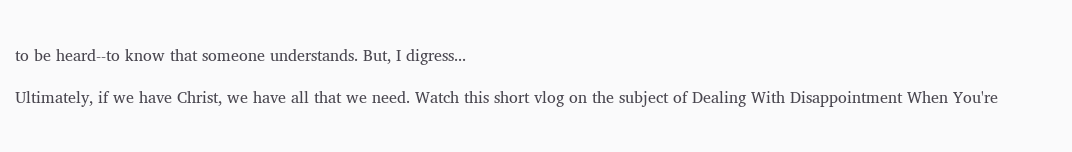to be heard--to know that someone understands. But, I digress...

Ultimately, if we have Christ, we have all that we need. Watch this short vlog on the subject of Dealing With Disappointment When You're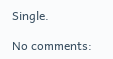Single.

No comments: